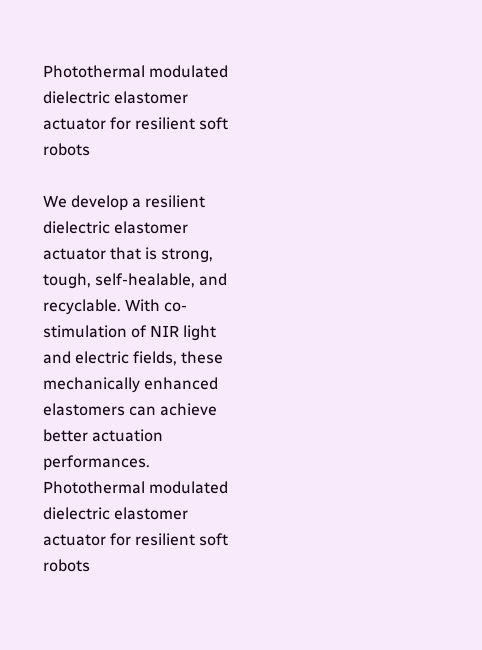Photothermal modulated dielectric elastomer actuator for resilient soft robots

We develop a resilient dielectric elastomer actuator that is strong, tough, self-healable, and recyclable. With co-stimulation of NIR light and electric fields, these mechanically enhanced elastomers can achieve better actuation performances.
Photothermal modulated dielectric elastomer actuator for resilient soft robots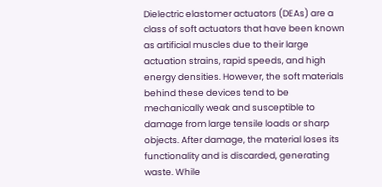Dielectric elastomer actuators (DEAs) are a class of soft actuators that have been known as artificial muscles due to their large actuation strains, rapid speeds, and high energy densities. However, the soft materials behind these devices tend to be mechanically weak and susceptible to damage from large tensile loads or sharp objects. After damage, the material loses its functionality and is discarded, generating waste. While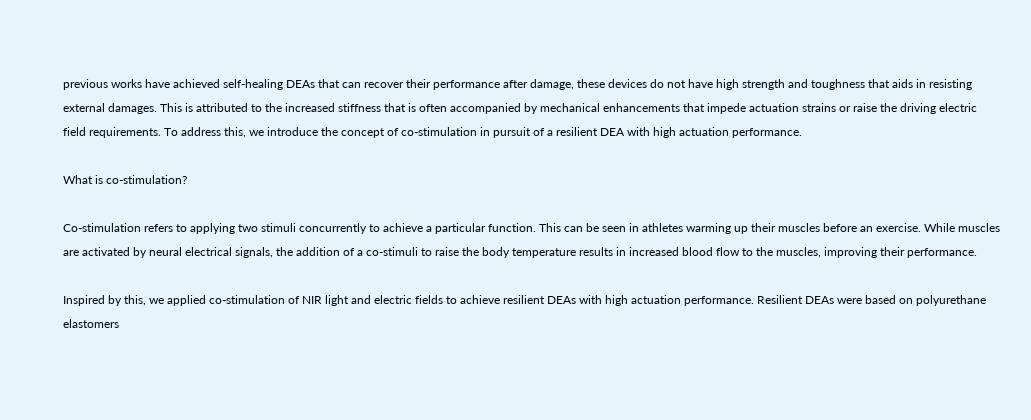previous works have achieved self-healing DEAs that can recover their performance after damage, these devices do not have high strength and toughness that aids in resisting external damages. This is attributed to the increased stiffness that is often accompanied by mechanical enhancements that impede actuation strains or raise the driving electric field requirements. To address this, we introduce the concept of co-stimulation in pursuit of a resilient DEA with high actuation performance.

What is co-stimulation?

Co-stimulation refers to applying two stimuli concurrently to achieve a particular function. This can be seen in athletes warming up their muscles before an exercise. While muscles are activated by neural electrical signals, the addition of a co-stimuli to raise the body temperature results in increased blood flow to the muscles, improving their performance.

Inspired by this, we applied co-stimulation of NIR light and electric fields to achieve resilient DEAs with high actuation performance. Resilient DEAs were based on polyurethane elastomers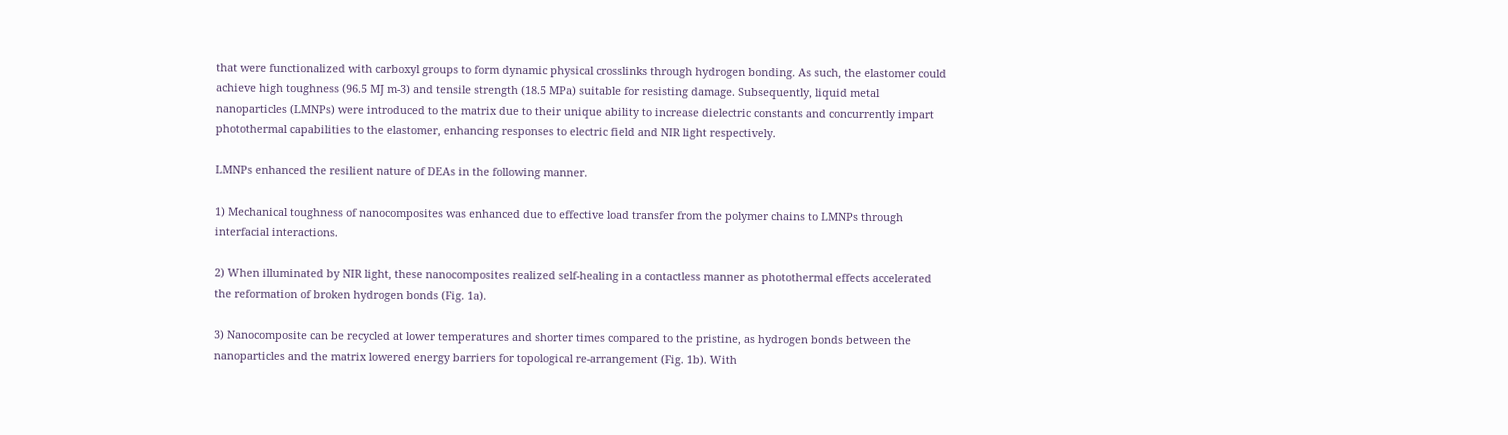that were functionalized with carboxyl groups to form dynamic physical crosslinks through hydrogen bonding. As such, the elastomer could achieve high toughness (96.5 MJ m-3) and tensile strength (18.5 MPa) suitable for resisting damage. Subsequently, liquid metal nanoparticles (LMNPs) were introduced to the matrix due to their unique ability to increase dielectric constants and concurrently impart photothermal capabilities to the elastomer, enhancing responses to electric field and NIR light respectively.

LMNPs enhanced the resilient nature of DEAs in the following manner.

1) Mechanical toughness of nanocomposites was enhanced due to effective load transfer from the polymer chains to LMNPs through interfacial interactions.

2) When illuminated by NIR light, these nanocomposites realized self-healing in a contactless manner as photothermal effects accelerated the reformation of broken hydrogen bonds (Fig. 1a).

3) Nanocomposite can be recycled at lower temperatures and shorter times compared to the pristine, as hydrogen bonds between the nanoparticles and the matrix lowered energy barriers for topological re-arrangement (Fig. 1b). With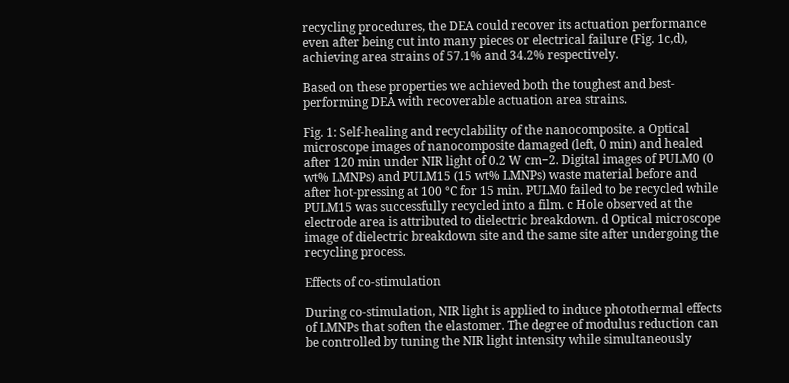recycling procedures, the DEA could recover its actuation performance even after being cut into many pieces or electrical failure (Fig. 1c,d), achieving area strains of 57.1% and 34.2% respectively.

Based on these properties we achieved both the toughest and best-performing DEA with recoverable actuation area strains.

Fig. 1: Self-healing and recyclability of the nanocomposite. a Optical microscope images of nanocomposite damaged (left, 0 min) and healed after 120 min under NIR light of 0.2 W cm−2. Digital images of PULM0 (0 wt% LMNPs) and PULM15 (15 wt% LMNPs) waste material before and after hot-pressing at 100 °C for 15 min. PULM0 failed to be recycled while PULM15 was successfully recycled into a film. c Hole observed at the electrode area is attributed to dielectric breakdown. d Optical microscope image of dielectric breakdown site and the same site after undergoing the recycling process.

Effects of co-stimulation

During co-stimulation, NIR light is applied to induce photothermal effects of LMNPs that soften the elastomer. The degree of modulus reduction can be controlled by tuning the NIR light intensity while simultaneously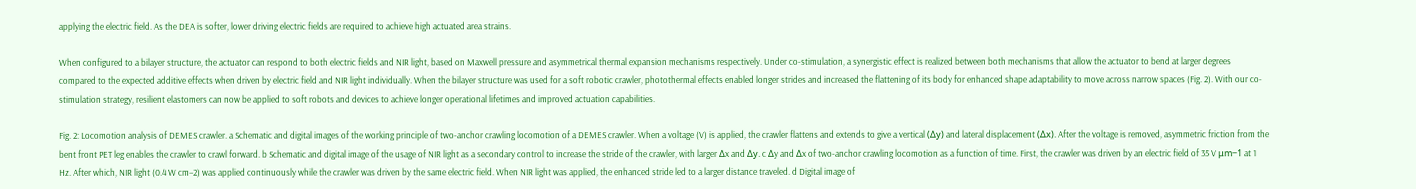applying the electric field. As the DEA is softer, lower driving electric fields are required to achieve high actuated area strains.

When configured to a bilayer structure, the actuator can respond to both electric fields and NIR light, based on Maxwell pressure and asymmetrical thermal expansion mechanisms respectively. Under co-stimulation, a synergistic effect is realized between both mechanisms that allow the actuator to bend at larger degrees compared to the expected additive effects when driven by electric field and NIR light individually. When the bilayer structure was used for a soft robotic crawler, photothermal effects enabled longer strides and increased the flattening of its body for enhanced shape adaptability to move across narrow spaces (Fig. 2). With our co-stimulation strategy, resilient elastomers can now be applied to soft robots and devices to achieve longer operational lifetimes and improved actuation capabilities.

Fig. 2: Locomotion analysis of DEMES crawler. a Schematic and digital images of the working principle of two-anchor crawling locomotion of a DEMES crawler. When a voltage (V) is applied, the crawler flattens and extends to give a vertical (Δy) and lateral displacement (Δx). After the voltage is removed, asymmetric friction from the bent front PET leg enables the crawler to crawl forward. b Schematic and digital image of the usage of NIR light as a secondary control to increase the stride of the crawler, with larger Δx and Δy. c Δy and Δx of two-anchor crawling locomotion as a function of time. First, the crawler was driven by an electric field of 35 V μm−1 at 1 Hz. After which, NIR light (0.4 W cm−2) was applied continuously while the crawler was driven by the same electric field. When NIR light was applied, the enhanced stride led to a larger distance traveled. d Digital image of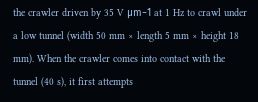the crawler driven by 35 V μm−1 at 1 Hz to crawl under a low tunnel (width 50 mm × length 5 mm × height 18 mm). When the crawler comes into contact with the tunnel (40 s), it first attempts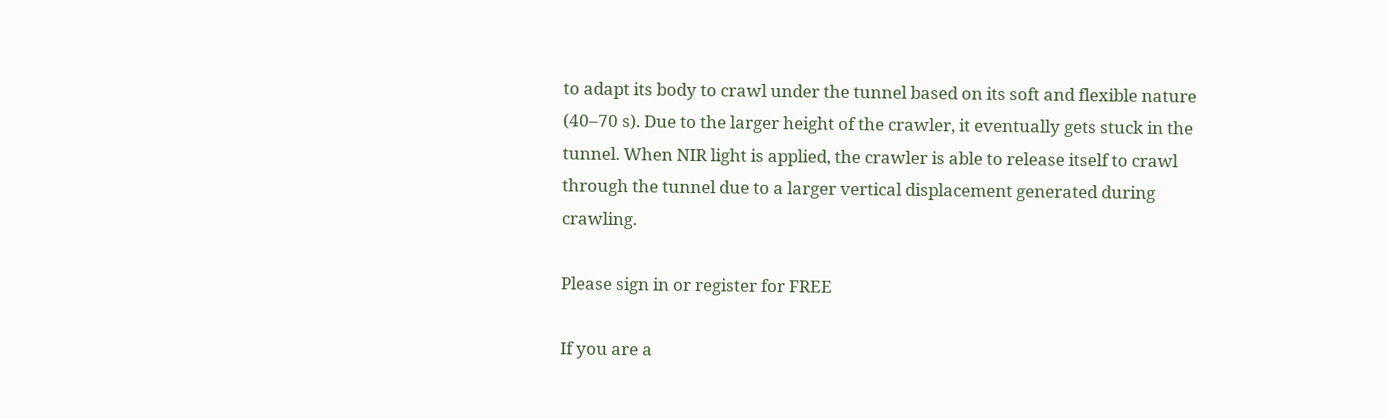to adapt its body to crawl under the tunnel based on its soft and flexible nature (40–70 s). Due to the larger height of the crawler, it eventually gets stuck in the tunnel. When NIR light is applied, the crawler is able to release itself to crawl through the tunnel due to a larger vertical displacement generated during crawling.

Please sign in or register for FREE

If you are a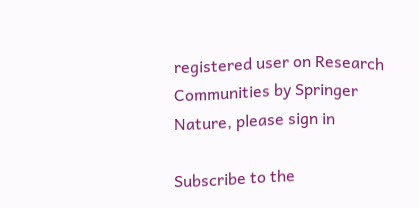registered user on Research Communities by Springer Nature, please sign in

Subscribe to the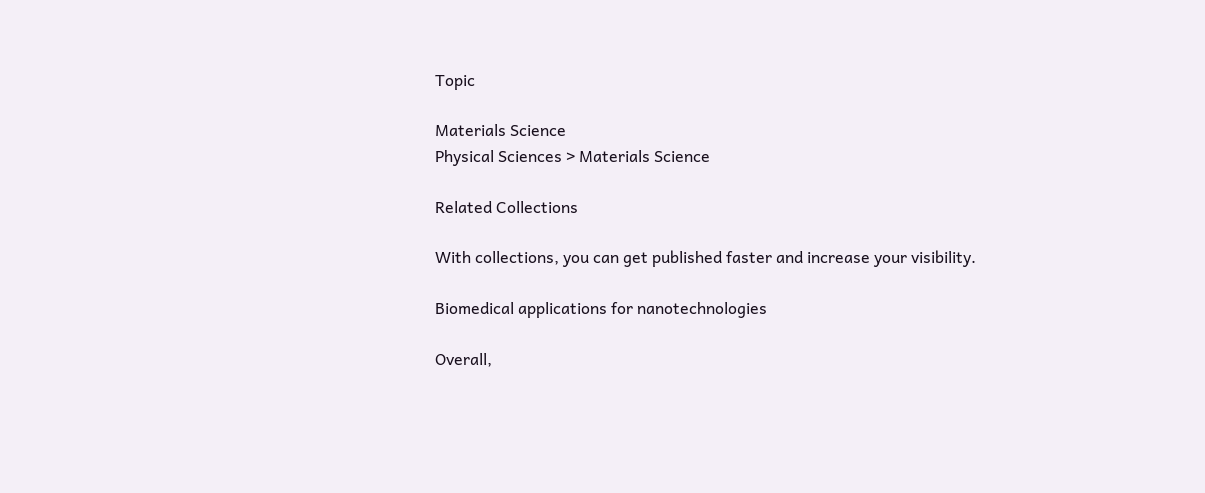Topic

Materials Science
Physical Sciences > Materials Science

Related Collections

With collections, you can get published faster and increase your visibility.

Biomedical applications for nanotechnologies

Overall,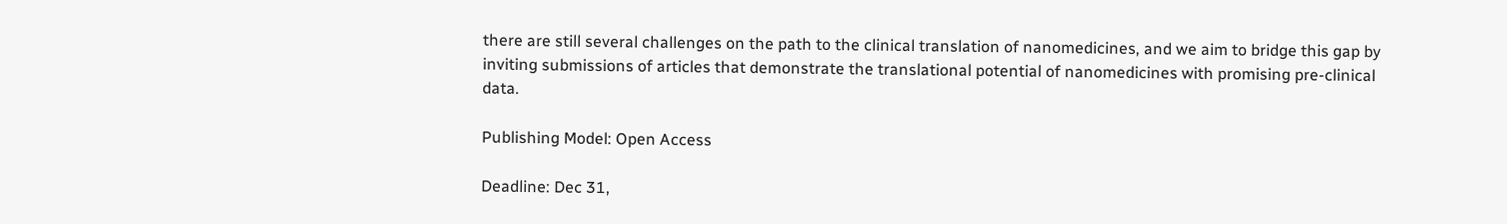there are still several challenges on the path to the clinical translation of nanomedicines, and we aim to bridge this gap by inviting submissions of articles that demonstrate the translational potential of nanomedicines with promising pre-clinical data.

Publishing Model: Open Access

Deadline: Dec 31,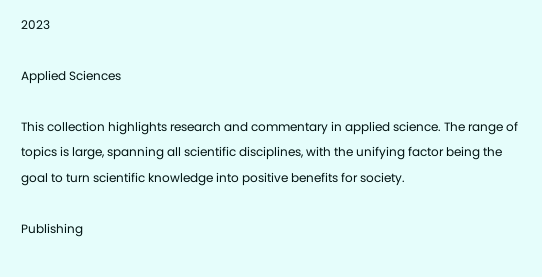2023

Applied Sciences

This collection highlights research and commentary in applied science. The range of topics is large, spanning all scientific disciplines, with the unifying factor being the goal to turn scientific knowledge into positive benefits for society.

Publishing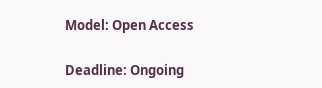Model: Open Access

Deadline: Ongoing